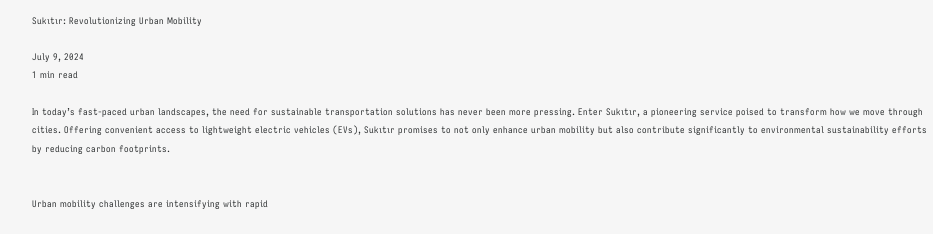Sukıtır: Revolutionizing Urban Mobility

July 9, 2024
1 min read

In today’s fast-paced urban landscapes, the need for sustainable transportation solutions has never been more pressing. Enter Sukıtır, a pioneering service poised to transform how we move through cities. Offering convenient access to lightweight electric vehicles (EVs), Sukıtır promises to not only enhance urban mobility but also contribute significantly to environmental sustainability efforts by reducing carbon footprints.


Urban mobility challenges are intensifying with rapid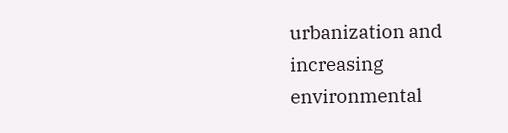urbanization and increasing environmental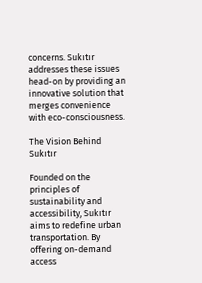concerns. Sukıtır addresses these issues head-on by providing an innovative solution that merges convenience with eco-consciousness.

The Vision Behind Sukıtır

Founded on the principles of sustainability and accessibility, Sukıtır aims to redefine urban transportation. By offering on-demand access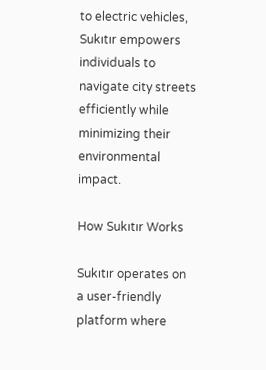to electric vehicles, Sukıtır empowers individuals to navigate city streets efficiently while minimizing their environmental impact.

How Sukıtır Works

Sukıtır operates on a user-friendly platform where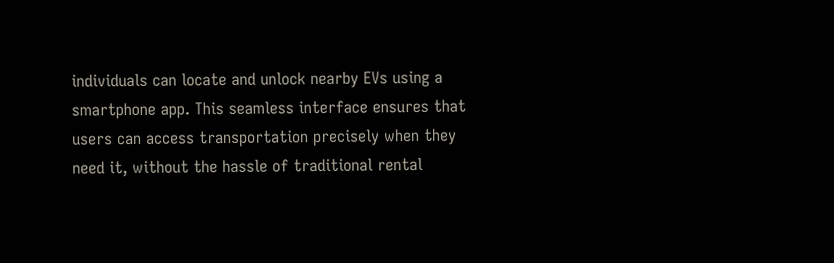individuals can locate and unlock nearby EVs using a smartphone app. This seamless interface ensures that users can access transportation precisely when they need it, without the hassle of traditional rental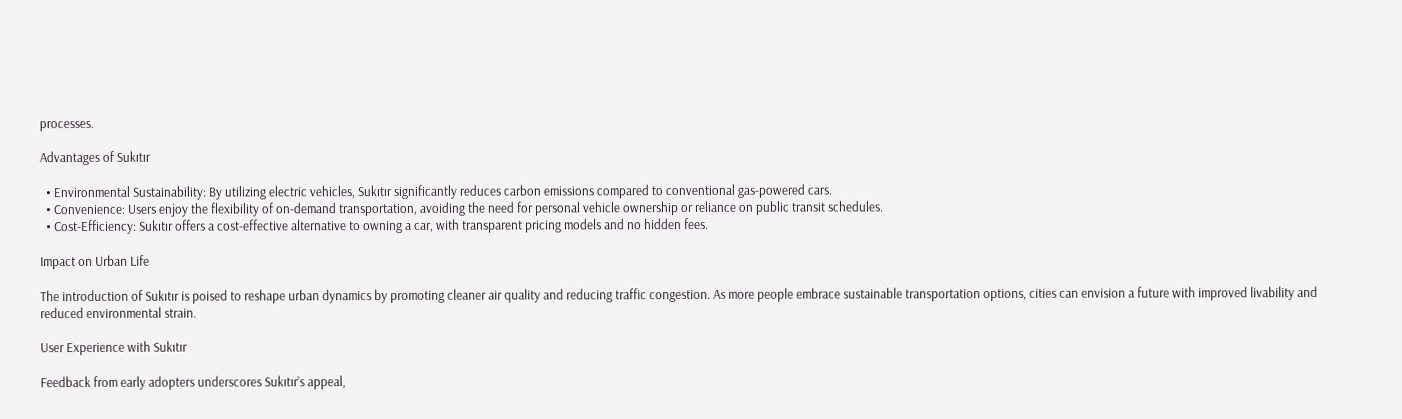processes.

Advantages of Sukıtır

  • Environmental Sustainability: By utilizing electric vehicles, Sukıtır significantly reduces carbon emissions compared to conventional gas-powered cars.
  • Convenience: Users enjoy the flexibility of on-demand transportation, avoiding the need for personal vehicle ownership or reliance on public transit schedules.
  • Cost-Efficiency: Sukıtır offers a cost-effective alternative to owning a car, with transparent pricing models and no hidden fees.

Impact on Urban Life

The introduction of Sukıtır is poised to reshape urban dynamics by promoting cleaner air quality and reducing traffic congestion. As more people embrace sustainable transportation options, cities can envision a future with improved livability and reduced environmental strain.

User Experience with Sukıtır

Feedback from early adopters underscores Sukıtır’s appeal,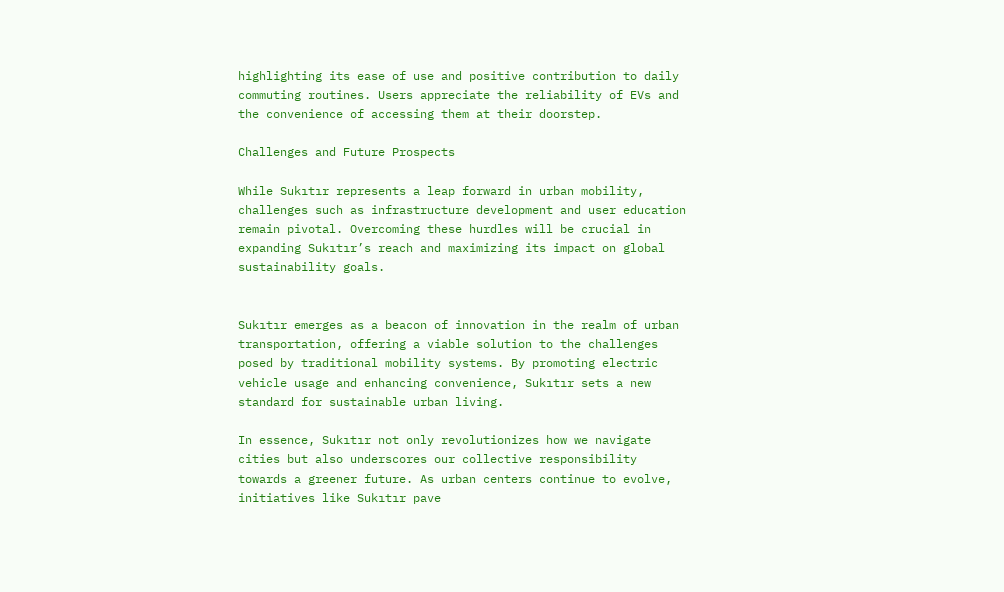highlighting its ease of use and positive contribution to daily commuting routines. Users appreciate the reliability of EVs and the convenience of accessing them at their doorstep.

Challenges and Future Prospects

While Sukıtır represents a leap forward in urban mobility, challenges such as infrastructure development and user education remain pivotal. Overcoming these hurdles will be crucial in expanding Sukıtır’s reach and maximizing its impact on global sustainability goals.


Sukıtır emerges as a beacon of innovation in the realm of urban transportation, offering a viable solution to the challenges posed by traditional mobility systems. By promoting electric vehicle usage and enhancing convenience, Sukıtır sets a new standard for sustainable urban living.

In essence, Sukıtır not only revolutionizes how we navigate cities but also underscores our collective responsibility towards a greener future. As urban centers continue to evolve, initiatives like Sukıtır pave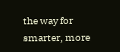the way for smarter, more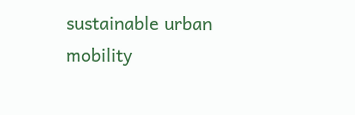sustainable urban mobility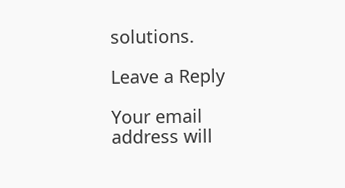solutions.

Leave a Reply

Your email address will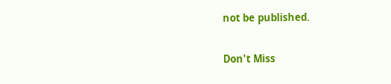not be published.

Don't Miss